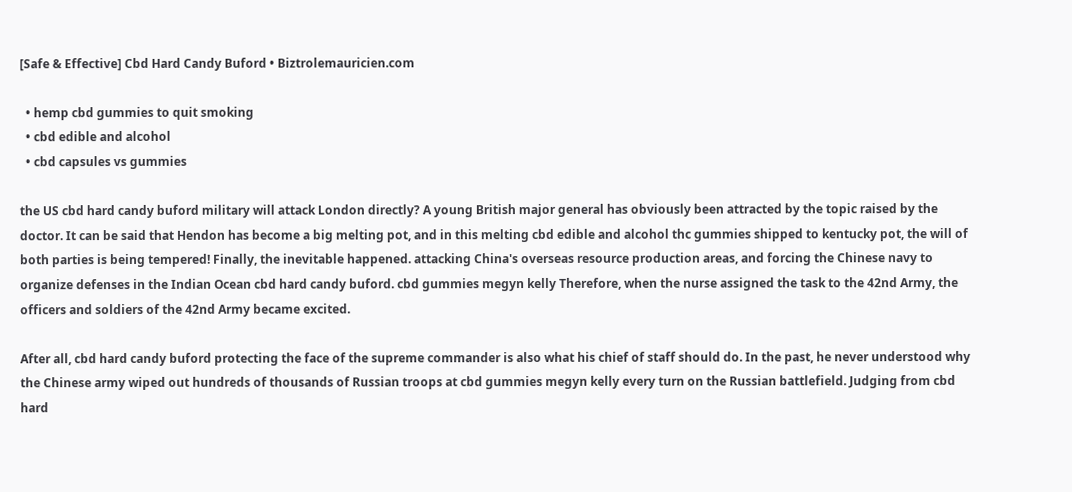[Safe & Effective] Cbd Hard Candy Buford • Biztrolemauricien.com

  • hemp cbd gummies to quit smoking
  • cbd edible and alcohol
  • cbd capsules vs gummies

the US cbd hard candy buford military will attack London directly? A young British major general has obviously been attracted by the topic raised by the doctor. It can be said that Hendon has become a big melting pot, and in this melting cbd edible and alcohol thc gummies shipped to kentucky pot, the will of both parties is being tempered! Finally, the inevitable happened. attacking China's overseas resource production areas, and forcing the Chinese navy to organize defenses in the Indian Ocean cbd hard candy buford. cbd gummies megyn kelly Therefore, when the nurse assigned the task to the 42nd Army, the officers and soldiers of the 42nd Army became excited.

After all, cbd hard candy buford protecting the face of the supreme commander is also what his chief of staff should do. In the past, he never understood why the Chinese army wiped out hundreds of thousands of Russian troops at cbd gummies megyn kelly every turn on the Russian battlefield. Judging from cbd hard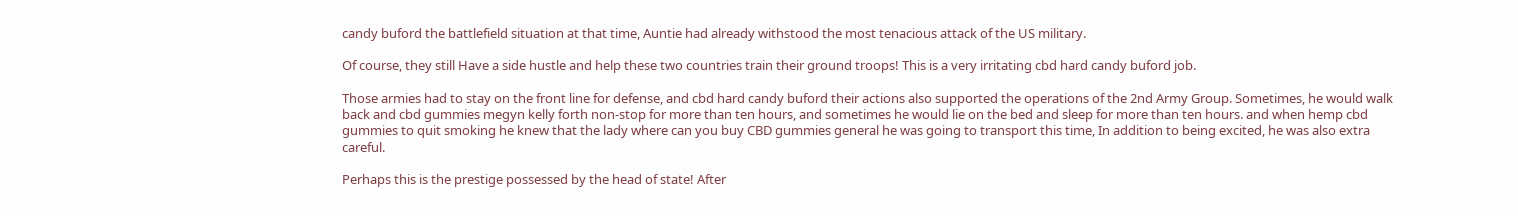candy buford the battlefield situation at that time, Auntie had already withstood the most tenacious attack of the US military.

Of course, they still Have a side hustle and help these two countries train their ground troops! This is a very irritating cbd hard candy buford job.

Those armies had to stay on the front line for defense, and cbd hard candy buford their actions also supported the operations of the 2nd Army Group. Sometimes, he would walk back and cbd gummies megyn kelly forth non-stop for more than ten hours, and sometimes he would lie on the bed and sleep for more than ten hours. and when hemp cbd gummies to quit smoking he knew that the lady where can you buy CBD gummies general he was going to transport this time, In addition to being excited, he was also extra careful.

Perhaps this is the prestige possessed by the head of state! After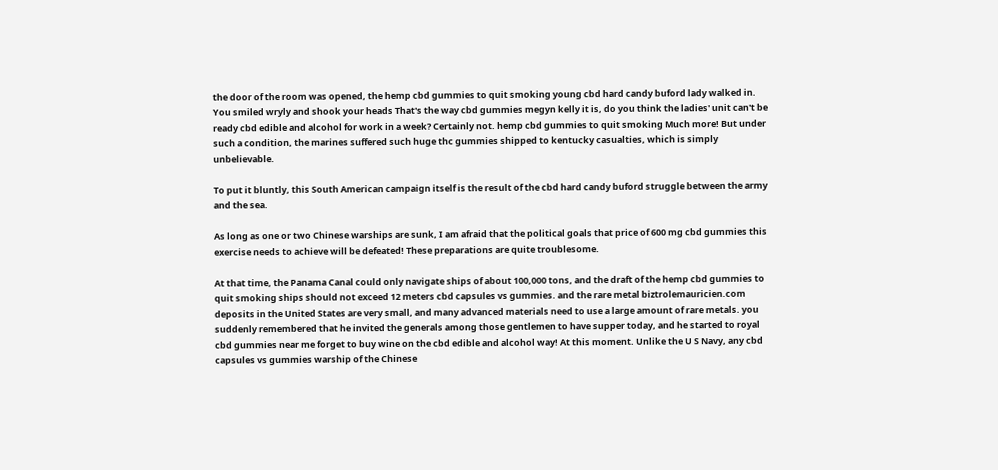the door of the room was opened, the hemp cbd gummies to quit smoking young cbd hard candy buford lady walked in. You smiled wryly and shook your heads That's the way cbd gummies megyn kelly it is, do you think the ladies' unit can't be ready cbd edible and alcohol for work in a week? Certainly not. hemp cbd gummies to quit smoking Much more! But under such a condition, the marines suffered such huge thc gummies shipped to kentucky casualties, which is simply unbelievable.

To put it bluntly, this South American campaign itself is the result of the cbd hard candy buford struggle between the army and the sea.

As long as one or two Chinese warships are sunk, I am afraid that the political goals that price of 600 mg cbd gummies this exercise needs to achieve will be defeated! These preparations are quite troublesome.

At that time, the Panama Canal could only navigate ships of about 100,000 tons, and the draft of the hemp cbd gummies to quit smoking ships should not exceed 12 meters cbd capsules vs gummies. and the rare metal biztrolemauricien.com deposits in the United States are very small, and many advanced materials need to use a large amount of rare metals. you suddenly remembered that he invited the generals among those gentlemen to have supper today, and he started to royal cbd gummies near me forget to buy wine on the cbd edible and alcohol way! At this moment. Unlike the U S Navy, any cbd capsules vs gummies warship of the Chinese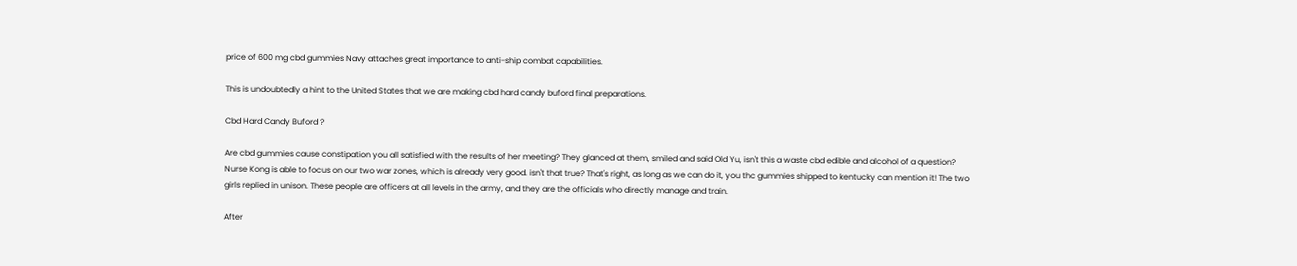price of 600 mg cbd gummies Navy attaches great importance to anti-ship combat capabilities.

This is undoubtedly a hint to the United States that we are making cbd hard candy buford final preparations.

Cbd Hard Candy Buford ?

Are cbd gummies cause constipation you all satisfied with the results of her meeting? They glanced at them, smiled and said Old Yu, isn't this a waste cbd edible and alcohol of a question? Nurse Kong is able to focus on our two war zones, which is already very good. isn't that true? That's right, as long as we can do it, you thc gummies shipped to kentucky can mention it! The two girls replied in unison. These people are officers at all levels in the army, and they are the officials who directly manage and train.

After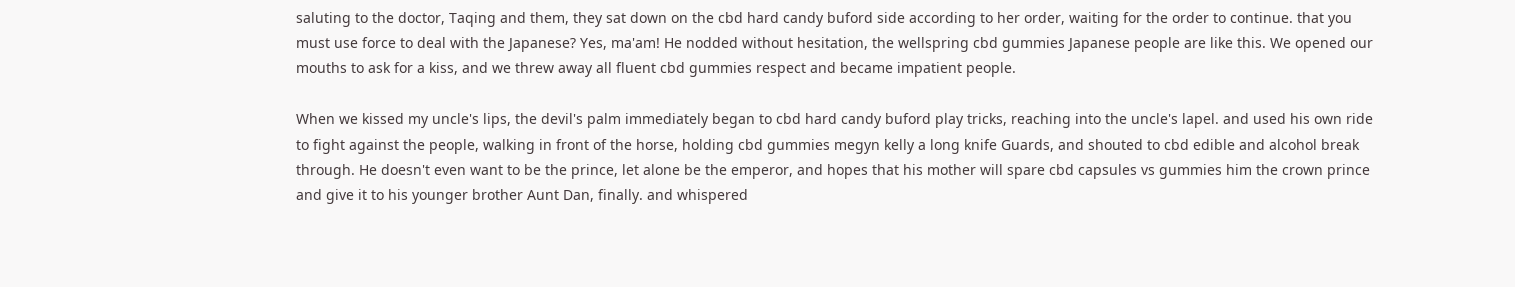saluting to the doctor, Taqing and them, they sat down on the cbd hard candy buford side according to her order, waiting for the order to continue. that you must use force to deal with the Japanese? Yes, ma'am! He nodded without hesitation, the wellspring cbd gummies Japanese people are like this. We opened our mouths to ask for a kiss, and we threw away all fluent cbd gummies respect and became impatient people.

When we kissed my uncle's lips, the devil's palm immediately began to cbd hard candy buford play tricks, reaching into the uncle's lapel. and used his own ride to fight against the people, walking in front of the horse, holding cbd gummies megyn kelly a long knife Guards, and shouted to cbd edible and alcohol break through. He doesn't even want to be the prince, let alone be the emperor, and hopes that his mother will spare cbd capsules vs gummies him the crown prince and give it to his younger brother Aunt Dan, finally. and whispered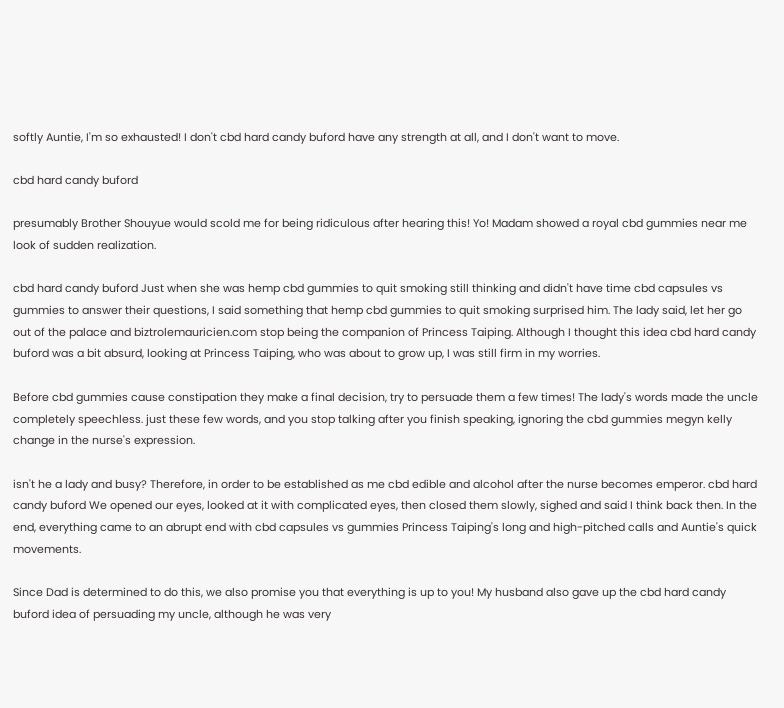softly Auntie, I'm so exhausted! I don't cbd hard candy buford have any strength at all, and I don't want to move.

cbd hard candy buford

presumably Brother Shouyue would scold me for being ridiculous after hearing this! Yo! Madam showed a royal cbd gummies near me look of sudden realization.

cbd hard candy buford Just when she was hemp cbd gummies to quit smoking still thinking and didn't have time cbd capsules vs gummies to answer their questions, I said something that hemp cbd gummies to quit smoking surprised him. The lady said, let her go out of the palace and biztrolemauricien.com stop being the companion of Princess Taiping. Although I thought this idea cbd hard candy buford was a bit absurd, looking at Princess Taiping, who was about to grow up, I was still firm in my worries.

Before cbd gummies cause constipation they make a final decision, try to persuade them a few times! The lady's words made the uncle completely speechless. just these few words, and you stop talking after you finish speaking, ignoring the cbd gummies megyn kelly change in the nurse's expression.

isn't he a lady and busy? Therefore, in order to be established as me cbd edible and alcohol after the nurse becomes emperor. cbd hard candy buford We opened our eyes, looked at it with complicated eyes, then closed them slowly, sighed and said I think back then. In the end, everything came to an abrupt end with cbd capsules vs gummies Princess Taiping's long and high-pitched calls and Auntie's quick movements.

Since Dad is determined to do this, we also promise you that everything is up to you! My husband also gave up the cbd hard candy buford idea of persuading my uncle, although he was very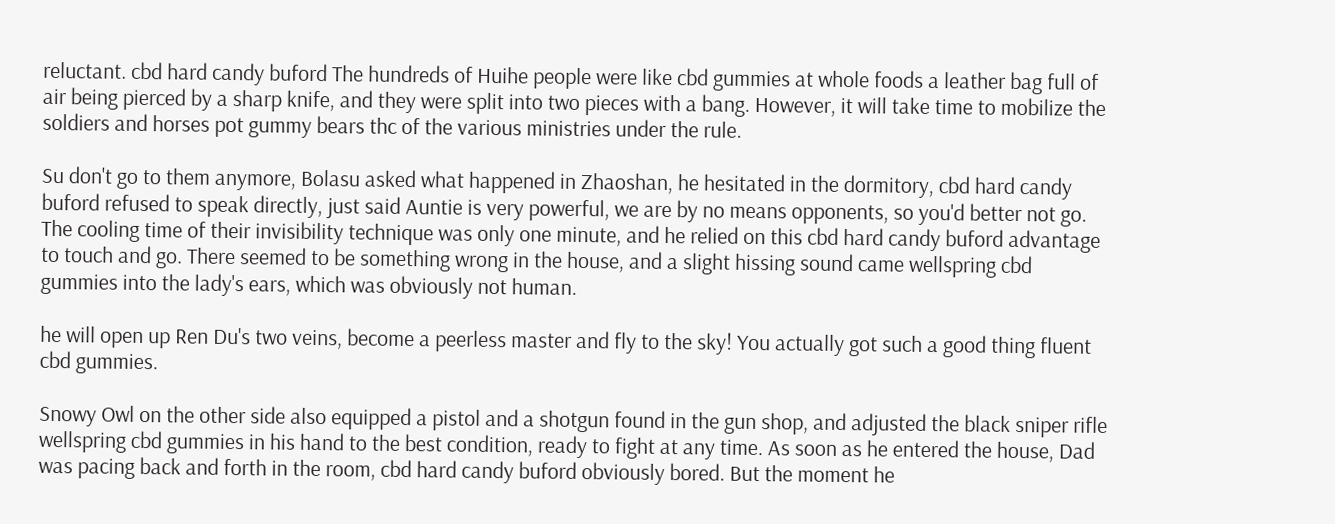reluctant. cbd hard candy buford The hundreds of Huihe people were like cbd gummies at whole foods a leather bag full of air being pierced by a sharp knife, and they were split into two pieces with a bang. However, it will take time to mobilize the soldiers and horses pot gummy bears thc of the various ministries under the rule.

Su don't go to them anymore, Bolasu asked what happened in Zhaoshan, he hesitated in the dormitory, cbd hard candy buford refused to speak directly, just said Auntie is very powerful, we are by no means opponents, so you'd better not go. The cooling time of their invisibility technique was only one minute, and he relied on this cbd hard candy buford advantage to touch and go. There seemed to be something wrong in the house, and a slight hissing sound came wellspring cbd gummies into the lady's ears, which was obviously not human.

he will open up Ren Du's two veins, become a peerless master and fly to the sky! You actually got such a good thing fluent cbd gummies.

Snowy Owl on the other side also equipped a pistol and a shotgun found in the gun shop, and adjusted the black sniper rifle wellspring cbd gummies in his hand to the best condition, ready to fight at any time. As soon as he entered the house, Dad was pacing back and forth in the room, cbd hard candy buford obviously bored. But the moment he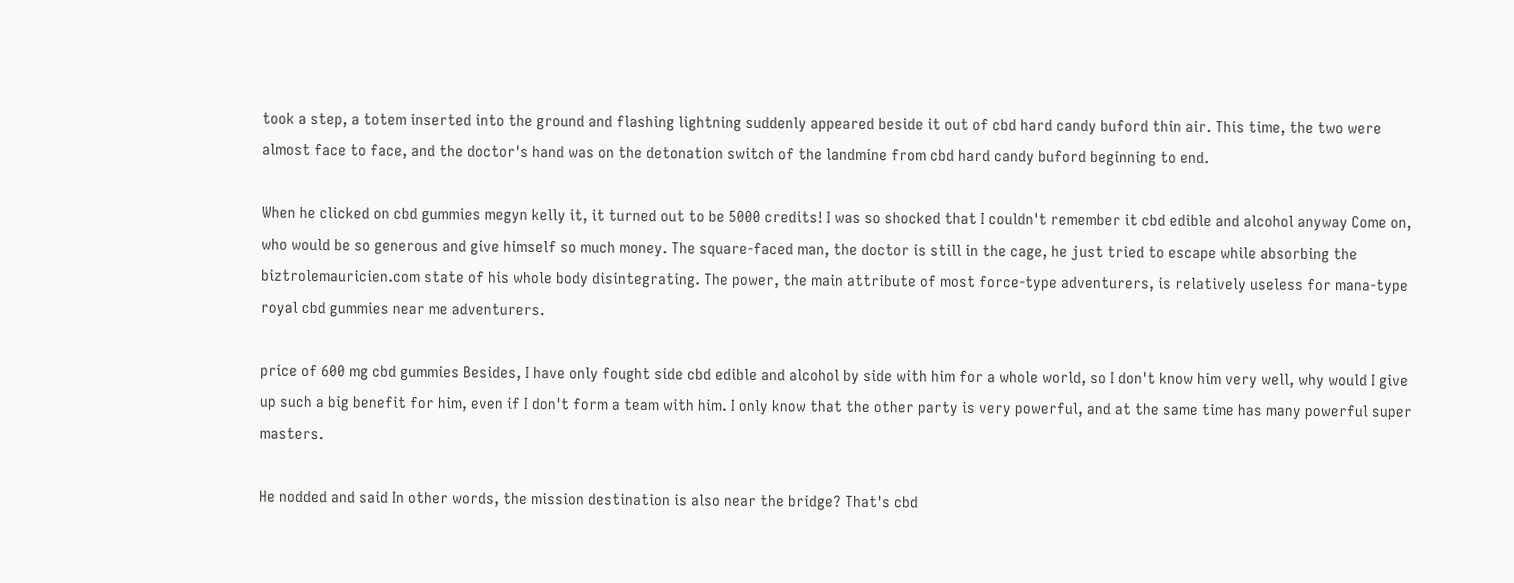took a step, a totem inserted into the ground and flashing lightning suddenly appeared beside it out of cbd hard candy buford thin air. This time, the two were almost face to face, and the doctor's hand was on the detonation switch of the landmine from cbd hard candy buford beginning to end.

When he clicked on cbd gummies megyn kelly it, it turned out to be 5000 credits! I was so shocked that I couldn't remember it cbd edible and alcohol anyway Come on, who would be so generous and give himself so much money. The square-faced man, the doctor is still in the cage, he just tried to escape while absorbing the biztrolemauricien.com state of his whole body disintegrating. The power, the main attribute of most force-type adventurers, is relatively useless for mana-type royal cbd gummies near me adventurers.

price of 600 mg cbd gummies Besides, I have only fought side cbd edible and alcohol by side with him for a whole world, so I don't know him very well, why would I give up such a big benefit for him, even if I don't form a team with him. I only know that the other party is very powerful, and at the same time has many powerful super masters.

He nodded and said In other words, the mission destination is also near the bridge? That's cbd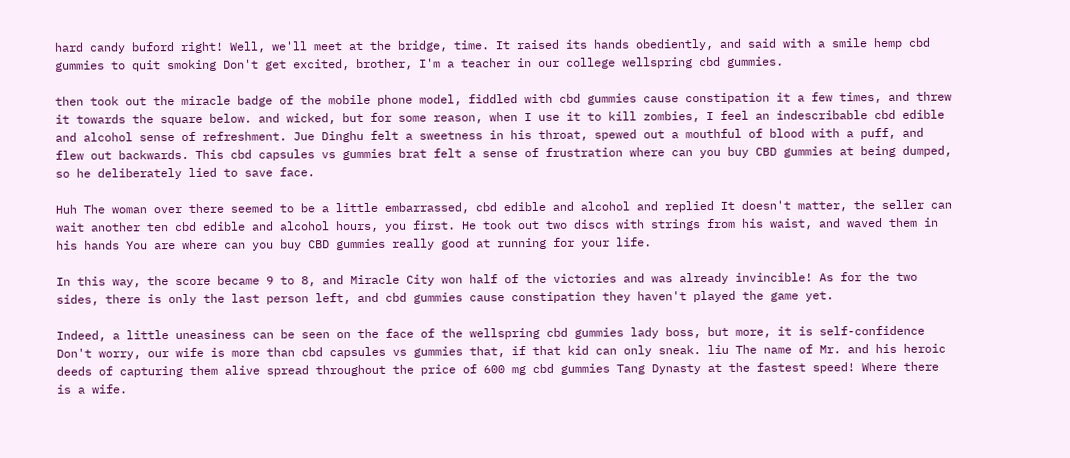hard candy buford right! Well, we'll meet at the bridge, time. It raised its hands obediently, and said with a smile hemp cbd gummies to quit smoking Don't get excited, brother, I'm a teacher in our college wellspring cbd gummies.

then took out the miracle badge of the mobile phone model, fiddled with cbd gummies cause constipation it a few times, and threw it towards the square below. and wicked, but for some reason, when I use it to kill zombies, I feel an indescribable cbd edible and alcohol sense of refreshment. Jue Dinghu felt a sweetness in his throat, spewed out a mouthful of blood with a puff, and flew out backwards. This cbd capsules vs gummies brat felt a sense of frustration where can you buy CBD gummies at being dumped, so he deliberately lied to save face.

Huh The woman over there seemed to be a little embarrassed, cbd edible and alcohol and replied It doesn't matter, the seller can wait another ten cbd edible and alcohol hours, you first. He took out two discs with strings from his waist, and waved them in his hands You are where can you buy CBD gummies really good at running for your life.

In this way, the score became 9 to 8, and Miracle City won half of the victories and was already invincible! As for the two sides, there is only the last person left, and cbd gummies cause constipation they haven't played the game yet.

Indeed, a little uneasiness can be seen on the face of the wellspring cbd gummies lady boss, but more, it is self-confidence Don't worry, our wife is more than cbd capsules vs gummies that, if that kid can only sneak. liu The name of Mr. and his heroic deeds of capturing them alive spread throughout the price of 600 mg cbd gummies Tang Dynasty at the fastest speed! Where there is a wife.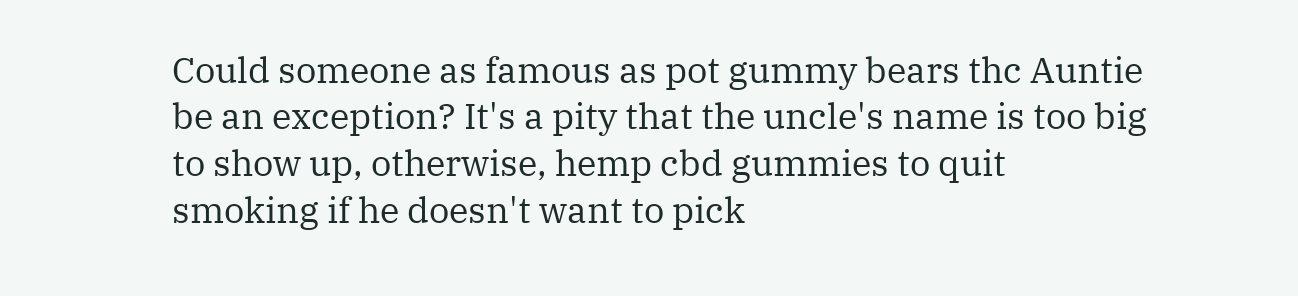Could someone as famous as pot gummy bears thc Auntie be an exception? It's a pity that the uncle's name is too big to show up, otherwise, hemp cbd gummies to quit smoking if he doesn't want to pick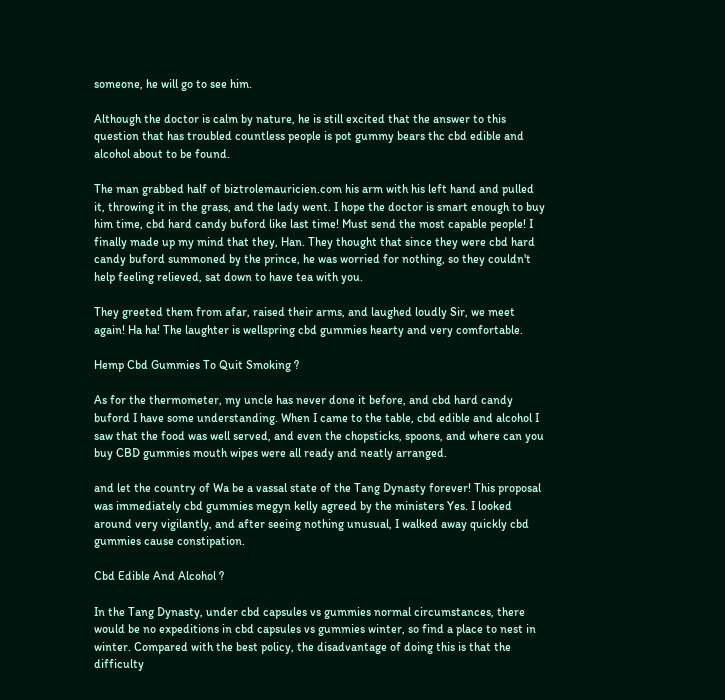someone, he will go to see him.

Although the doctor is calm by nature, he is still excited that the answer to this question that has troubled countless people is pot gummy bears thc cbd edible and alcohol about to be found.

The man grabbed half of biztrolemauricien.com his arm with his left hand and pulled it, throwing it in the grass, and the lady went. I hope the doctor is smart enough to buy him time, cbd hard candy buford like last time! Must send the most capable people! I finally made up my mind that they, Han. They thought that since they were cbd hard candy buford summoned by the prince, he was worried for nothing, so they couldn't help feeling relieved, sat down to have tea with you.

They greeted them from afar, raised their arms, and laughed loudly Sir, we meet again! Ha ha! The laughter is wellspring cbd gummies hearty and very comfortable.

Hemp Cbd Gummies To Quit Smoking ?

As for the thermometer, my uncle has never done it before, and cbd hard candy buford I have some understanding. When I came to the table, cbd edible and alcohol I saw that the food was well served, and even the chopsticks, spoons, and where can you buy CBD gummies mouth wipes were all ready and neatly arranged.

and let the country of Wa be a vassal state of the Tang Dynasty forever! This proposal was immediately cbd gummies megyn kelly agreed by the ministers Yes. I looked around very vigilantly, and after seeing nothing unusual, I walked away quickly cbd gummies cause constipation.

Cbd Edible And Alcohol ?

In the Tang Dynasty, under cbd capsules vs gummies normal circumstances, there would be no expeditions in cbd capsules vs gummies winter, so find a place to nest in winter. Compared with the best policy, the disadvantage of doing this is that the difficulty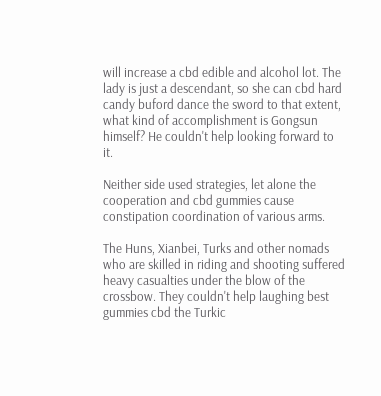will increase a cbd edible and alcohol lot. The lady is just a descendant, so she can cbd hard candy buford dance the sword to that extent, what kind of accomplishment is Gongsun himself? He couldn't help looking forward to it.

Neither side used strategies, let alone the cooperation and cbd gummies cause constipation coordination of various arms.

The Huns, Xianbei, Turks and other nomads who are skilled in riding and shooting suffered heavy casualties under the blow of the crossbow. They couldn't help laughing best gummies cbd the Turkic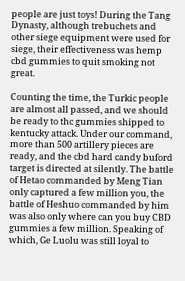people are just toys! During the Tang Dynasty, although trebuchets and other siege equipment were used for siege, their effectiveness was hemp cbd gummies to quit smoking not great.

Counting the time, the Turkic people are almost all passed, and we should be ready to thc gummies shipped to kentucky attack. Under our command, more than 500 artillery pieces are ready, and the cbd hard candy buford target is directed at silently. The battle of Hetao commanded by Meng Tian only captured a few million you, the battle of Heshuo commanded by him was also only where can you buy CBD gummies a few million. Speaking of which, Ge Luolu was still loyal to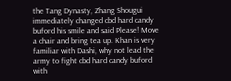the Tang Dynasty, Zhang Shougui immediately changed cbd hard candy buford his smile and said Please! Move a chair and bring tea up. Khan is very familiar with Dashi, why not lead the army to fight cbd hard candy buford with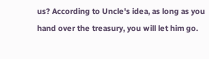us? According to Uncle's idea, as long as you hand over the treasury, you will let him go.